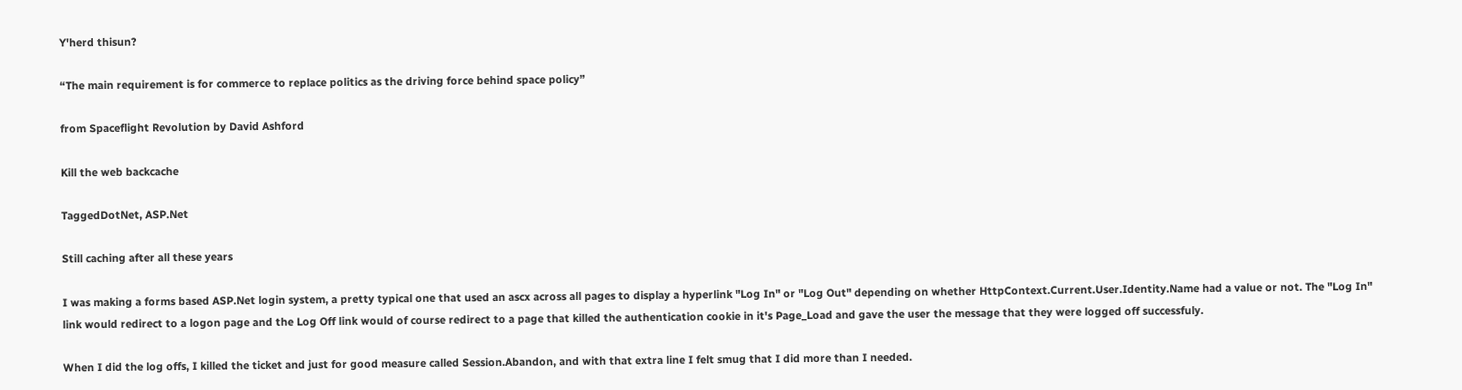Y'herd thisun?

“The main requirement is for commerce to replace politics as the driving force behind space policy”

from Spaceflight Revolution by David Ashford

Kill the web backcache

TaggedDotNet, ASP.Net

Still caching after all these years

I was making a forms based ASP.Net login system, a pretty typical one that used an ascx across all pages to display a hyperlink "Log In" or "Log Out" depending on whether HttpContext.Current.User.Identity.Name had a value or not. The "Log In" link would redirect to a logon page and the Log Off link would of course redirect to a page that killed the authentication cookie in it's Page_Load and gave the user the message that they were logged off successfuly.

When I did the log offs, I killed the ticket and just for good measure called Session.Abandon, and with that extra line I felt smug that I did more than I needed.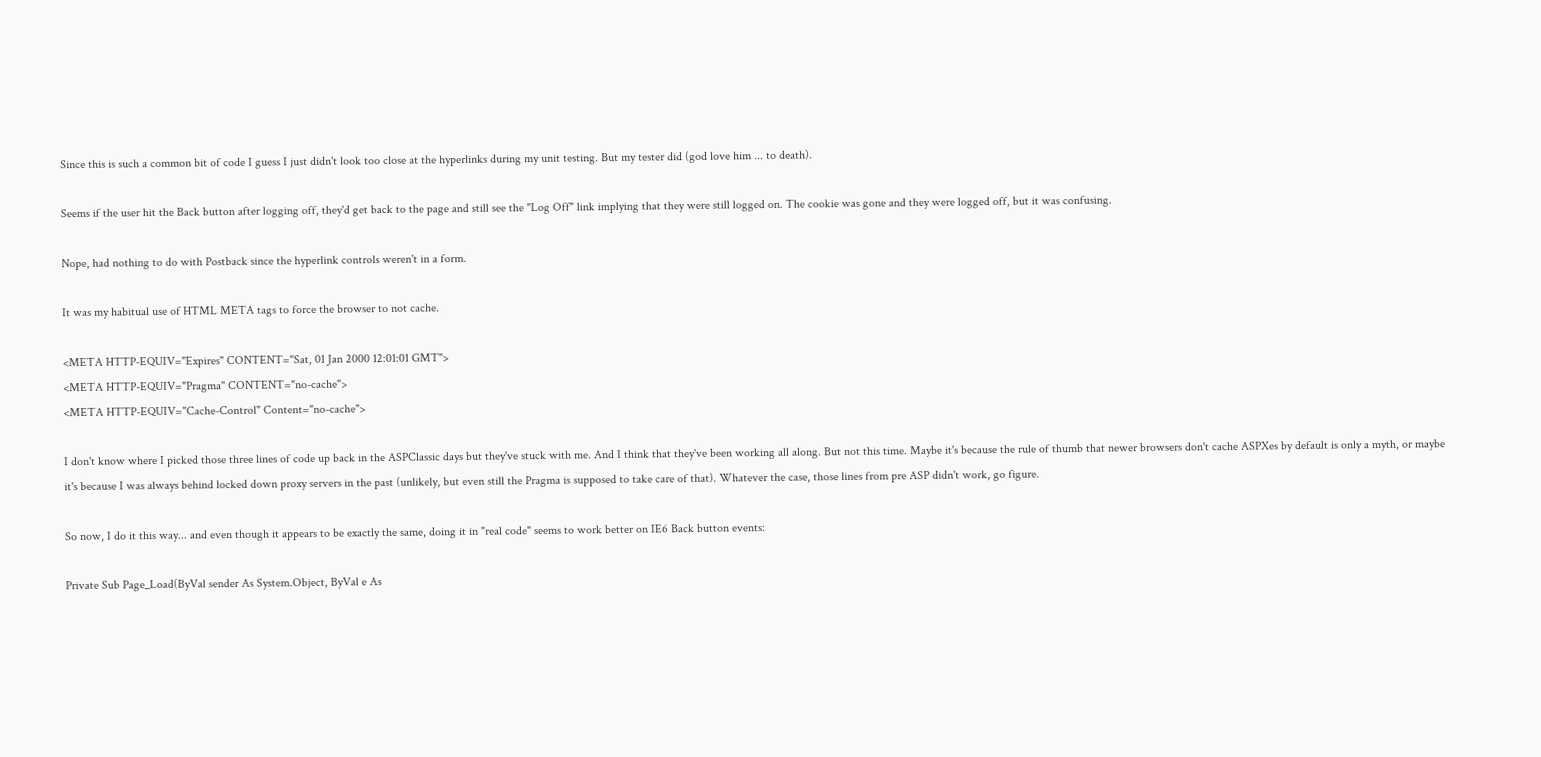Since this is such a common bit of code I guess I just didn't look too close at the hyperlinks during my unit testing. But my tester did (god love him ... to death).

Seems if the user hit the Back button after logging off, they'd get back to the page and still see the "Log Off" link implying that they were still logged on. The cookie was gone and they were logged off, but it was confusing.

Nope, had nothing to do with Postback since the hyperlink controls weren't in a form.

It was my habitual use of HTML META tags to force the browser to not cache.

<META HTTP-EQUIV="Expires" CONTENT="Sat, 01 Jan 2000 12:01:01 GMT">
<META HTTP-EQUIV="Pragma" CONTENT="no-cache">
<META HTTP-EQUIV="Cache-Control" Content="no-cache">

I don't know where I picked those three lines of code up back in the ASPClassic days but they've stuck with me. And I think that they've been working all along. But not this time. Maybe it's because the rule of thumb that newer browsers don't cache ASPXes by default is only a myth, or maybe it's because I was always behind locked down proxy servers in the past (unlikely, but even still the Pragma is supposed to take care of that). Whatever the case, those lines from pre ASP didn't work, go figure.

So now, I do it this way... and even though it appears to be exactly the same, doing it in "real code" seems to work better on IE6 Back button events:

Private Sub Page_Load(ByVal sender As System.Object, ByVal e As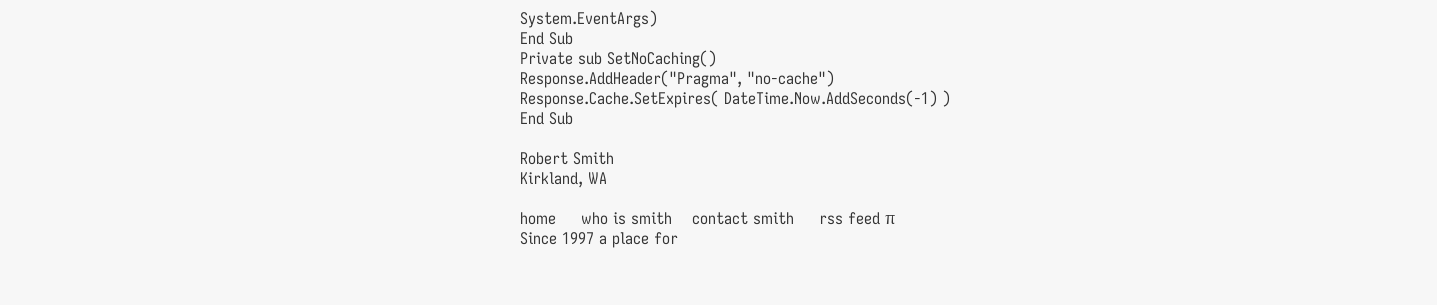System.EventArgs)
End Sub
Private sub SetNoCaching()
Response.AddHeader("Pragma", "no-cache")
Response.Cache.SetExpires( DateTime.Now.AddSeconds(-1) )
End Sub

Robert Smith
Kirkland, WA

home     who is smith    contact smith     rss feed π
Since 1997 a place for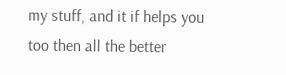my stuff, and it if helps you too then all the better